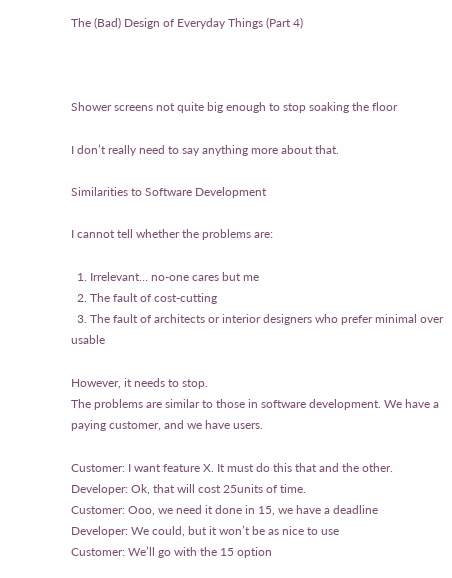The (Bad) Design of Everyday Things (Part 4)



Shower screens not quite big enough to stop soaking the floor

I don’t really need to say anything more about that.

Similarities to Software Development

I cannot tell whether the problems are:

  1. Irrelevant… no-one cares but me
  2. The fault of cost-cutting
  3. The fault of architects or interior designers who prefer minimal over usable

However, it needs to stop.
The problems are similar to those in software development. We have a paying customer, and we have users.

Customer: I want feature X. It must do this that and the other.
Developer: Ok, that will cost 25units of time.
Customer: Ooo, we need it done in 15, we have a deadline
Developer: We could, but it won’t be as nice to use
Customer: We’ll go with the 15 option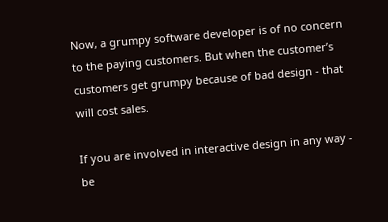Now, a grumpy software developer is of no concern to the paying customers. But when the customer’s customers get grumpy because of bad design - that will cost sales.

If you are involved in interactive design in any way - be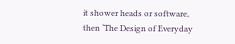it shower heads or software, then ‘The Design of Everyday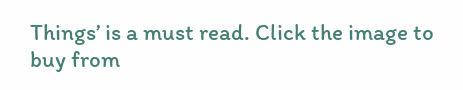Things’ is a must read. Click the image to buy from